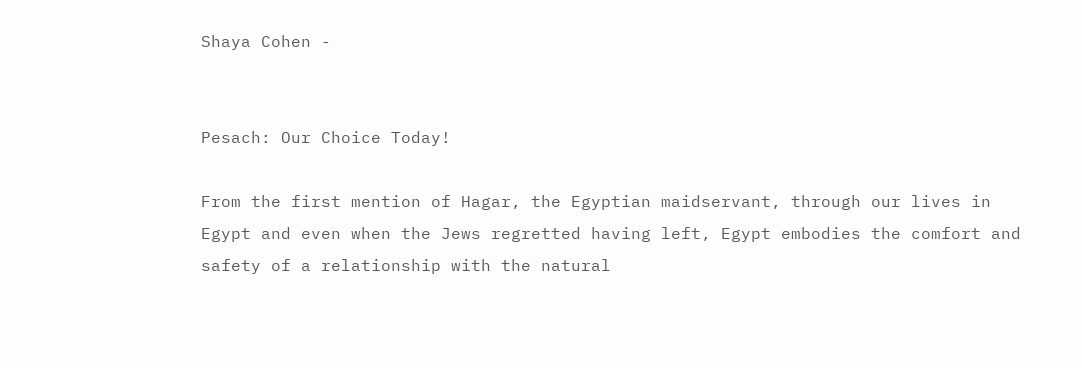Shaya Cohen -


Pesach: Our Choice Today!

From the first mention of Hagar, the Egyptian maidservant, through our lives in Egypt and even when the Jews regretted having left, Egypt embodies the comfort and safety of a relationship with the natural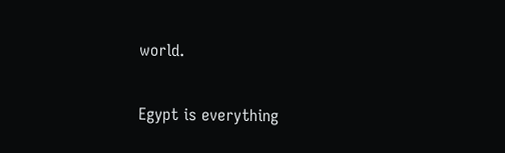world.

Egypt is everything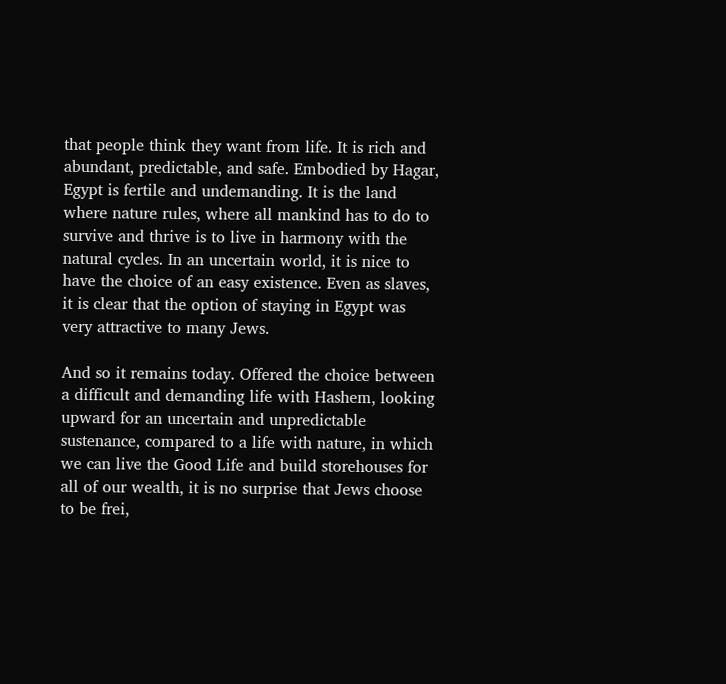that people think they want from life. It is rich and abundant, predictable, and safe. Embodied by Hagar, Egypt is fertile and undemanding. It is the land where nature rules, where all mankind has to do to survive and thrive is to live in harmony with the natural cycles. In an uncertain world, it is nice to have the choice of an easy existence. Even as slaves, it is clear that the option of staying in Egypt was very attractive to many Jews.

And so it remains today. Offered the choice between a difficult and demanding life with Hashem, looking upward for an uncertain and unpredictable sustenance, compared to a life with nature, in which we can live the Good Life and build storehouses for all of our wealth, it is no surprise that Jews choose to be frei,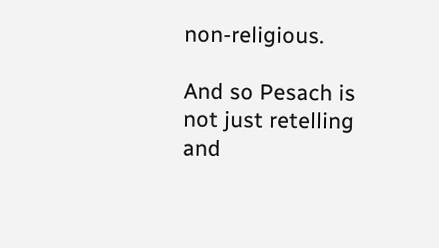non-religious.

And so Pesach is not just retelling and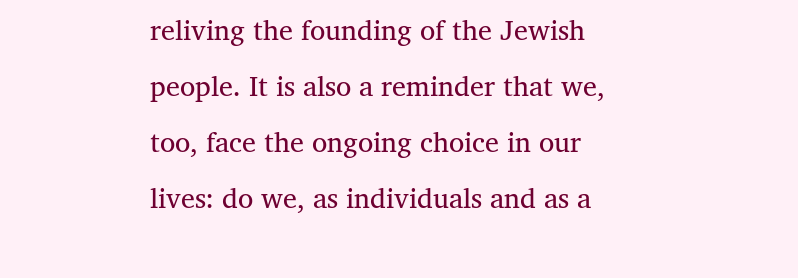reliving the founding of the Jewish people. It is also a reminder that we, too, face the ongoing choice in our lives: do we, as individuals and as a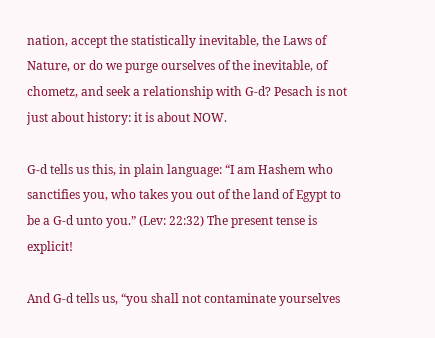nation, accept the statistically inevitable, the Laws of Nature, or do we purge ourselves of the inevitable, of chometz, and seek a relationship with G-d? Pesach is not just about history: it is about NOW.

G-d tells us this, in plain language: “I am Hashem who sanctifies you, who takes you out of the land of Egypt to be a G-d unto you.” (Lev: 22:32) The present tense is explicit!

And G-d tells us, “you shall not contaminate yourselves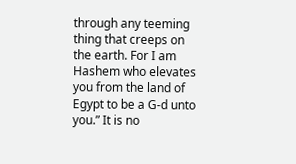through any teeming thing that creeps on the earth. For I am Hashem who elevates you from the land of Egypt to be a G-d unto you.” It is no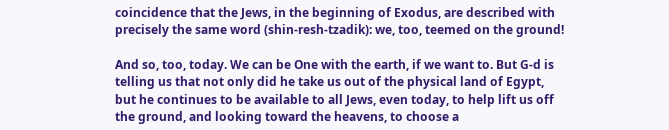coincidence that the Jews, in the beginning of Exodus, are described with precisely the same word (shin-resh-tzadik): we, too, teemed on the ground!

And so, too, today. We can be One with the earth, if we want to. But G-d is telling us that not only did he take us out of the physical land of Egypt, but he continues to be available to all Jews, even today, to help lift us off the ground, and looking toward the heavens, to choose a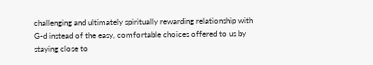challenging and ultimately spiritually rewarding relationship with G-d instead of the easy, comfortable choices offered to us by staying close to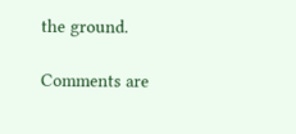the ground.

Comments are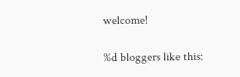welcome!

%d bloggers like this: